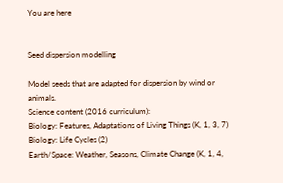You are here


Seed dispersion modelling

Model seeds that are adapted for dispersion by wind or animals.
Science content (2016 curriculum):
Biology: Features, Adaptations of Living Things (K, 1, 3, 7)
Biology: Life Cycles (2)
Earth/Space: Weather, Seasons, Climate Change (K, 1, 4,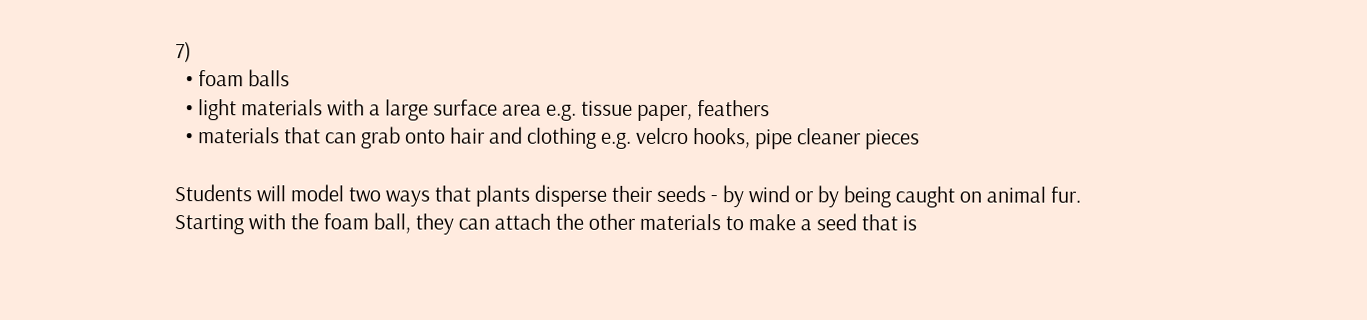7)
  • foam balls
  • light materials with a large surface area e.g. tissue paper, feathers
  • materials that can grab onto hair and clothing e.g. velcro hooks, pipe cleaner pieces

Students will model two ways that plants disperse their seeds - by wind or by being caught on animal fur.
Starting with the foam ball, they can attach the other materials to make a seed that is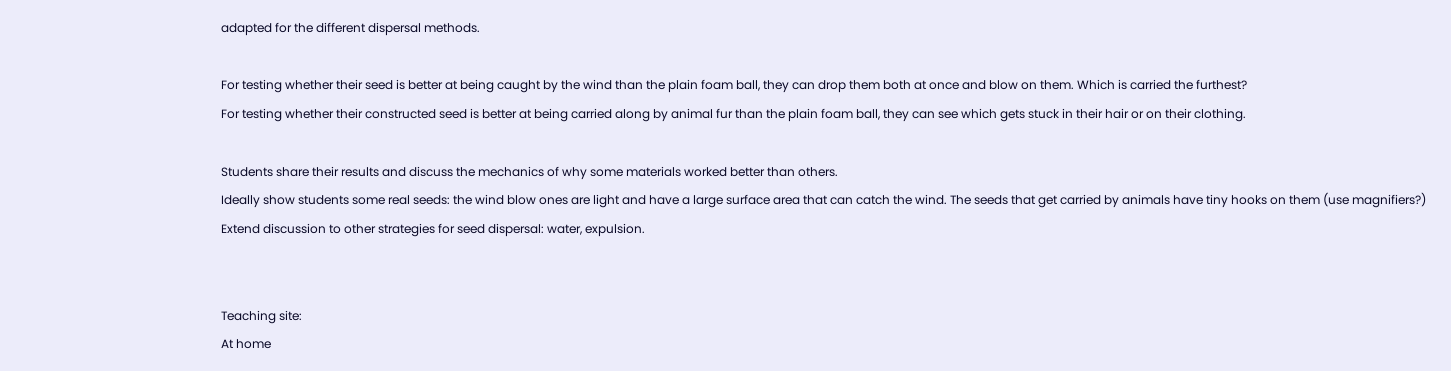adapted for the different dispersal methods.

For testing whether their seed is better at being caught by the wind than the plain foam ball, they can drop them both at once and blow on them. Which is carried the furthest?
For testing whether their constructed seed is better at being carried along by animal fur than the plain foam ball, they can see which gets stuck in their hair or on their clothing.

Students share their results and discuss the mechanics of why some materials worked better than others.
Ideally show students some real seeds: the wind blow ones are light and have a large surface area that can catch the wind. The seeds that get carried by animals have tiny hooks on them (use magnifiers?)
Extend discussion to other strategies for seed dispersal: water, expulsion.


Teaching site:
At home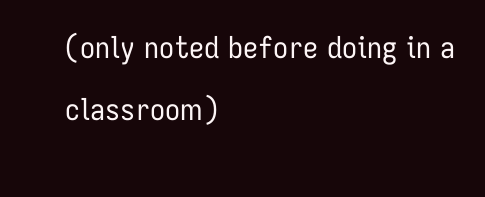(only noted before doing in a classroom)